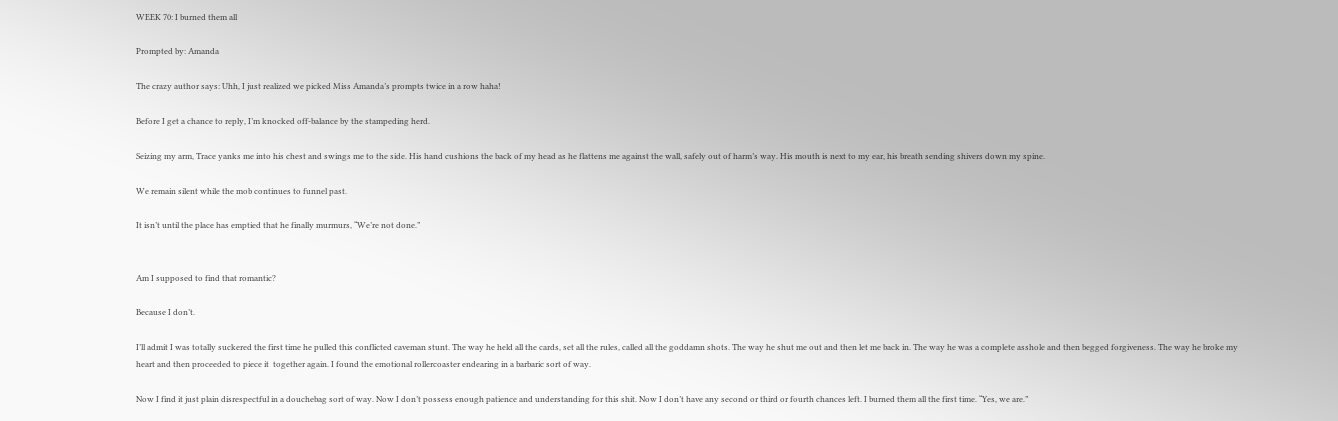WEEK 70: I burned them all

Prompted by: Amanda

The crazy author says: Uhh, I just realized we picked Miss Amanda’s prompts twice in a row haha!

Before I get a chance to reply, I’m knocked off-balance by the stampeding herd.

Seizing my arm, Trace yanks me into his chest and swings me to the side. His hand cushions the back of my head as he flattens me against the wall, safely out of harm’s way. His mouth is next to my ear, his breath sending shivers down my spine.

We remain silent while the mob continues to funnel past.

It isn’t until the place has emptied that he finally murmurs, “We’re not done.”


Am I supposed to find that romantic?

Because I don’t.

I’ll admit I was totally suckered the first time he pulled this conflicted caveman stunt. The way he held all the cards, set all the rules, called all the goddamn shots. The way he shut me out and then let me back in. The way he was a complete asshole and then begged forgiveness. The way he broke my heart and then proceeded to piece it  together again. I found the emotional rollercoaster endearing in a barbaric sort of way.

Now I find it just plain disrespectful in a douchebag sort of way. Now I don’t possess enough patience and understanding for this shit. Now I don’t have any second or third or fourth chances left. I burned them all the first time. “Yes, we are.”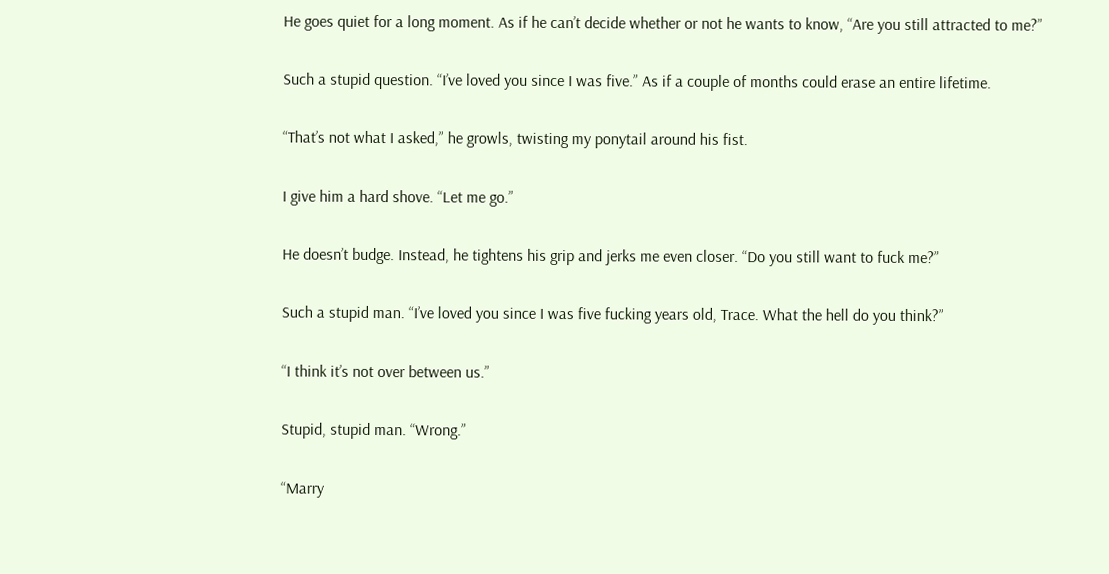He goes quiet for a long moment. As if he can’t decide whether or not he wants to know, “Are you still attracted to me?”

Such a stupid question. “I’ve loved you since I was five.” As if a couple of months could erase an entire lifetime.

“That’s not what I asked,” he growls, twisting my ponytail around his fist.

I give him a hard shove. “Let me go.”

He doesn’t budge. Instead, he tightens his grip and jerks me even closer. “Do you still want to fuck me?”

Such a stupid man. “I’ve loved you since I was five fucking years old, Trace. What the hell do you think?”

“I think it’s not over between us.”

Stupid, stupid man. “Wrong.”

“Marry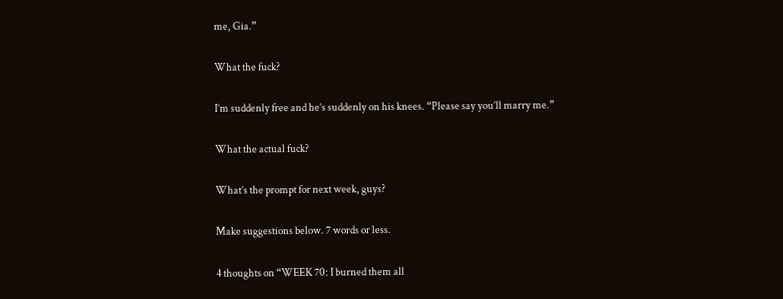me, Gia.”

What the fuck?

I’m suddenly free and he’s suddenly on his knees. “Please say you’ll marry me.”

What the actual fuck?

What’s the prompt for next week, guys?

Make suggestions below. 7 words or less.

4 thoughts on “WEEK 70: I burned them all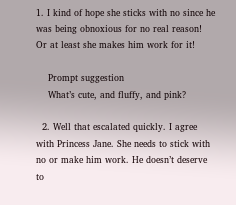1. I kind of hope she sticks with no since he was being obnoxious for no real reason! Or at least she makes him work for it!

    Prompt suggestion
    What’s cute, and fluffy, and pink?

  2. Well that escalated quickly. I agree with Princess Jane. She needs to stick with no or make him work. He doesn’t deserve to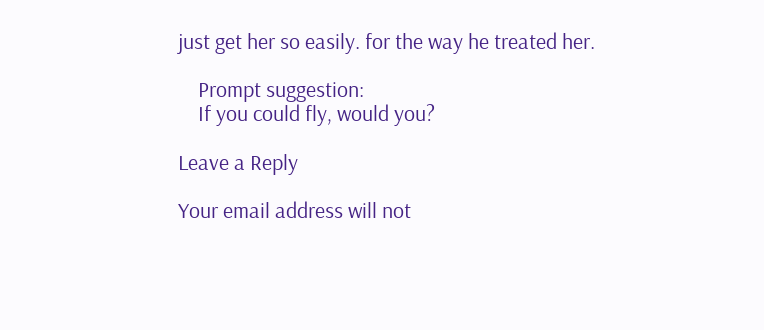just get her so easily. for the way he treated her.

    Prompt suggestion:
    If you could fly, would you?

Leave a Reply

Your email address will not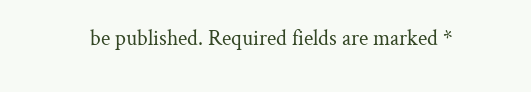be published. Required fields are marked *